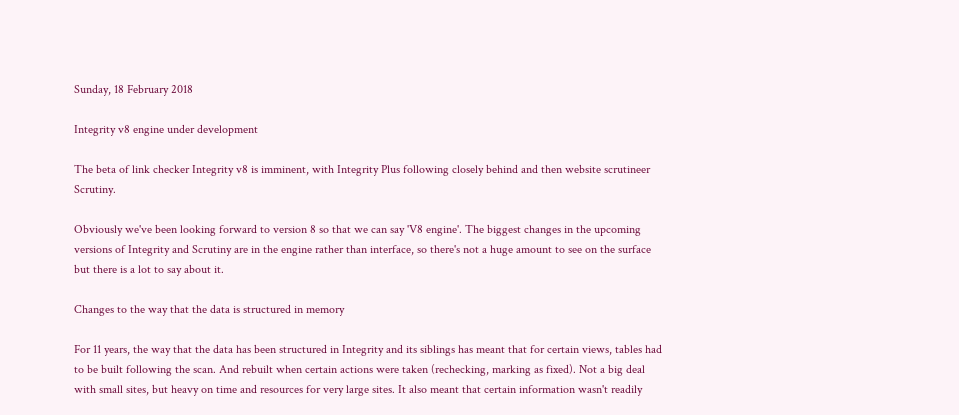Sunday, 18 February 2018

Integrity v8 engine under development

The beta of link checker Integrity v8 is imminent, with Integrity Plus following closely behind and then website scrutineer Scrutiny.

Obviously we've been looking forward to version 8 so that we can say 'V8 engine'. The biggest changes in the upcoming versions of Integrity and Scrutiny are in the engine rather than interface, so there's not a huge amount to see on the surface but there is a lot to say about it.

Changes to the way that the data is structured in memory

For 11 years, the way that the data has been structured in Integrity and its siblings has meant that for certain views, tables had to be built following the scan. And rebuilt when certain actions were taken (rechecking, marking as fixed). Not a big deal with small sites, but heavy on time and resources for very large sites. It also meant that certain information wasn't readily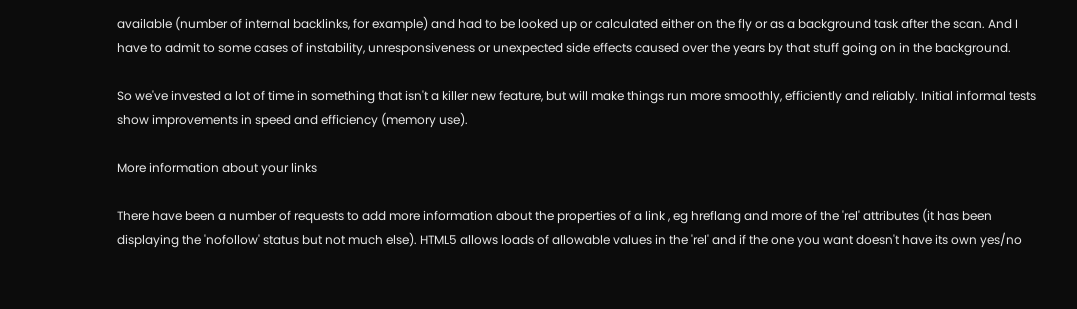available (number of internal backlinks, for example) and had to be looked up or calculated either on the fly or as a background task after the scan. And I have to admit to some cases of instability, unresponsiveness or unexpected side effects caused over the years by that stuff going on in the background.

So we've invested a lot of time in something that isn't a killer new feature, but will make things run more smoothly, efficiently and reliably. Initial informal tests show improvements in speed and efficiency (memory use).

More information about your links

There have been a number of requests to add more information about the properties of a link , eg hreflang and more of the 'rel' attributes (it has been displaying the 'nofollow' status but not much else). HTML5 allows loads of allowable values in the 'rel' and if the one you want doesn't have its own yes/no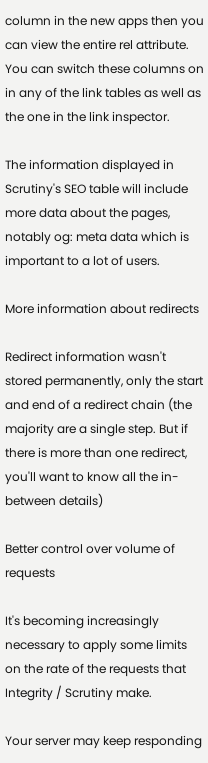column in the new apps then you can view the entire rel attribute. You can switch these columns on in any of the link tables as well as the one in the link inspector.

The information displayed in Scrutiny's SEO table will include more data about the pages, notably og: meta data which is important to a lot of users.

More information about redirects

Redirect information wasn't stored permanently, only the start and end of a redirect chain (the majority are a single step. But if there is more than one redirect, you'll want to know all the in-between details)

Better control over volume of requests

It's becoming increasingly necessary to apply some limits on the rate of the requests that Integrity / Scrutiny make.

Your server may keep responding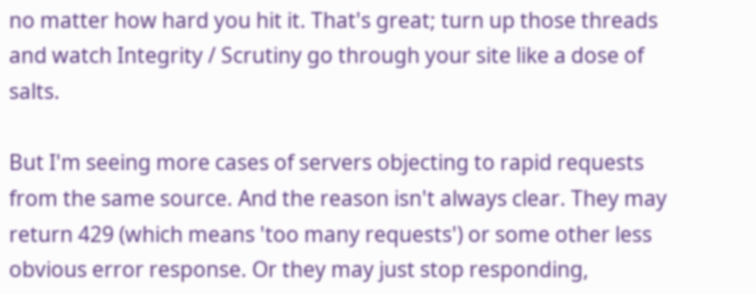no matter how hard you hit it. That's great; turn up those threads and watch Integrity / Scrutiny go through your site like a dose of salts.

But I'm seeing more cases of servers objecting to rapid requests from the same source. And the reason isn't always clear. They may return 429 (which means 'too many requests') or some other less obvious error response. Or they may just stop responding,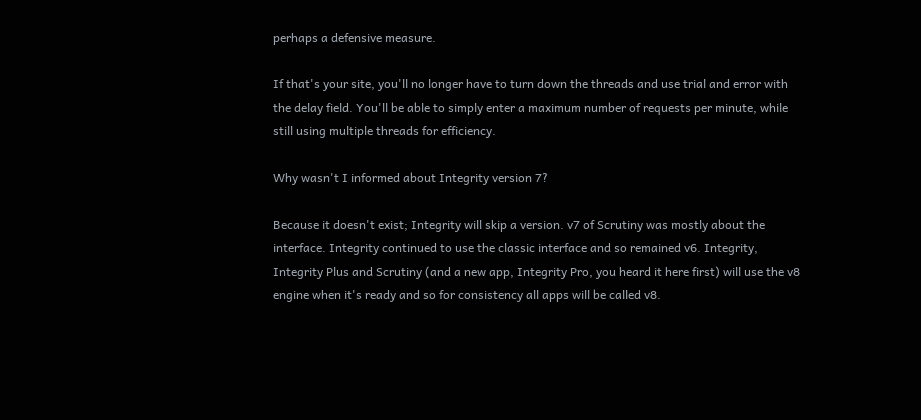perhaps a defensive measure.

If that's your site, you'll no longer have to turn down the threads and use trial and error with the delay field. You'll be able to simply enter a maximum number of requests per minute, while still using multiple threads for efficiency.

Why wasn't I informed about Integrity version 7?

Because it doesn't exist; Integrity will skip a version. v7 of Scrutiny was mostly about the interface. Integrity continued to use the classic interface and so remained v6. Integrity, Integrity Plus and Scrutiny (and a new app, Integrity Pro, you heard it here first) will use the v8 engine when it's ready and so for consistency all apps will be called v8.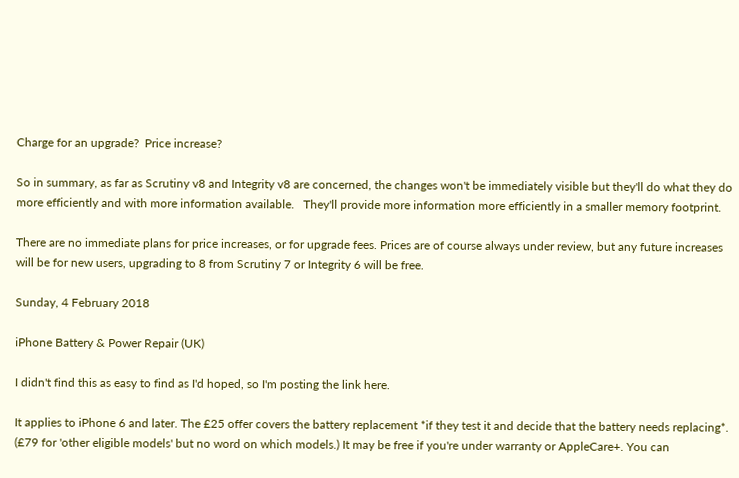Charge for an upgrade?  Price increase?

So in summary, as far as Scrutiny v8 and Integrity v8 are concerned, the changes won't be immediately visible but they'll do what they do more efficiently and with more information available.   They'll provide more information more efficiently in a smaller memory footprint.

There are no immediate plans for price increases, or for upgrade fees. Prices are of course always under review, but any future increases will be for new users, upgrading to 8 from Scrutiny 7 or Integrity 6 will be free.

Sunday, 4 February 2018

iPhone Battery & Power Repair (UK)

I didn't find this as easy to find as I'd hoped, so I'm posting the link here.

It applies to iPhone 6 and later. The £25 offer covers the battery replacement *if they test it and decide that the battery needs replacing*. (£79 for 'other eligible models' but no word on which models.) It may be free if you're under warranty or AppleCare+. You can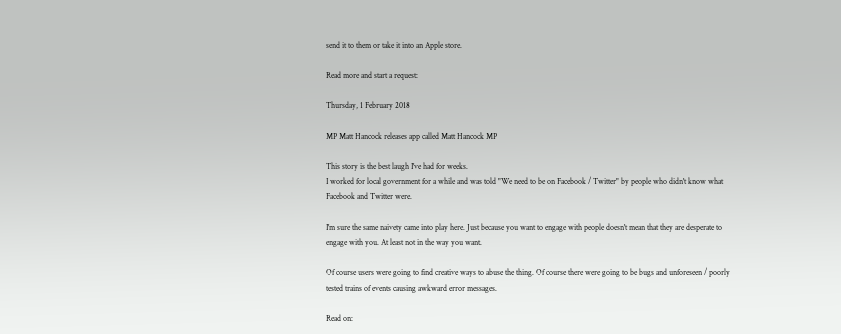send it to them or take it into an Apple store.

Read more and start a request:

Thursday, 1 February 2018

MP Matt Hancock releases app called Matt Hancock MP

This story is the best laugh I've had for weeks.
I worked for local government for a while and was told "We need to be on Facebook / Twitter" by people who didn't know what Facebook and Twitter were.

I'm sure the same naivety came into play here. Just because you want to engage with people doesn't mean that they are desperate to engage with you. At least not in the way you want.

Of course users were going to find creative ways to abuse the thing. Of course there were going to be bugs and unforeseen / poorly tested trains of events causing awkward error messages.

Read on: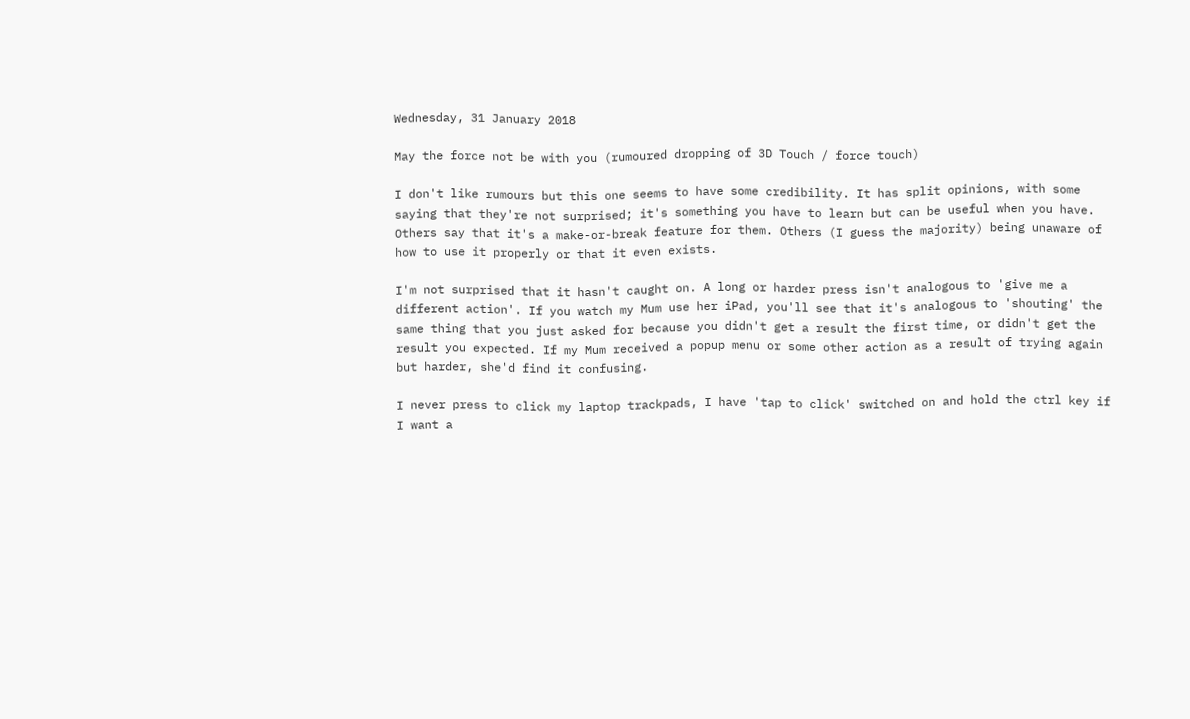Wednesday, 31 January 2018

May the force not be with you (rumoured dropping of 3D Touch / force touch)

I don't like rumours but this one seems to have some credibility. It has split opinions, with some saying that they're not surprised; it's something you have to learn but can be useful when you have. Others say that it's a make-or-break feature for them. Others (I guess the majority) being unaware of how to use it properly or that it even exists.

I'm not surprised that it hasn't caught on. A long or harder press isn't analogous to 'give me a different action'. If you watch my Mum use her iPad, you'll see that it's analogous to 'shouting' the same thing that you just asked for because you didn't get a result the first time, or didn't get the result you expected. If my Mum received a popup menu or some other action as a result of trying again but harder, she'd find it confusing.

I never press to click my laptop trackpads, I have 'tap to click' switched on and hold the ctrl key if I want a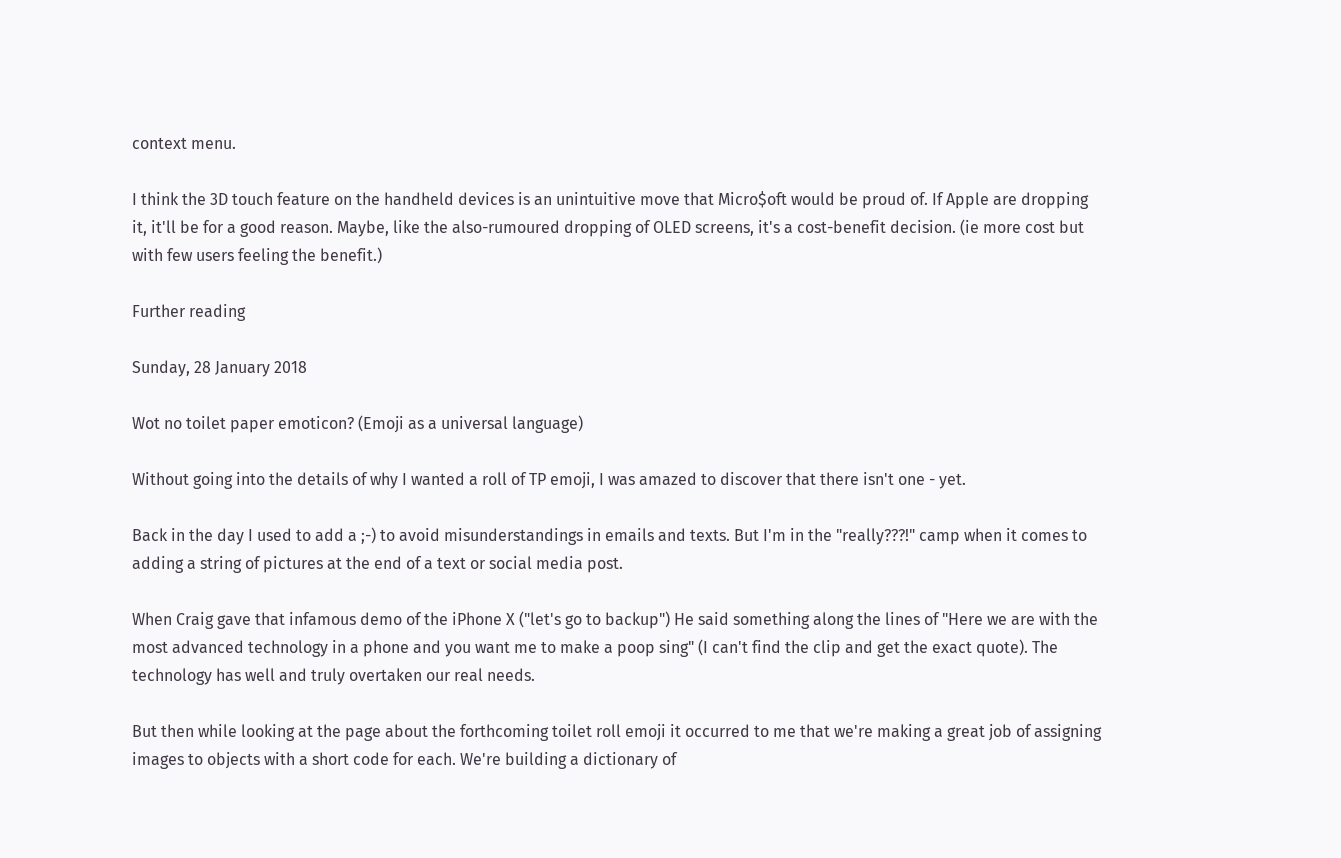context menu.

I think the 3D touch feature on the handheld devices is an unintuitive move that Micro$oft would be proud of. If Apple are dropping it, it'll be for a good reason. Maybe, like the also-rumoured dropping of OLED screens, it's a cost-benefit decision. (ie more cost but with few users feeling the benefit.)

Further reading

Sunday, 28 January 2018

Wot no toilet paper emoticon? (Emoji as a universal language)

Without going into the details of why I wanted a roll of TP emoji, I was amazed to discover that there isn't one - yet.

Back in the day I used to add a ;-) to avoid misunderstandings in emails and texts. But I'm in the "really???!" camp when it comes to adding a string of pictures at the end of a text or social media post.

When Craig gave that infamous demo of the iPhone X ("let's go to backup") He said something along the lines of "Here we are with the most advanced technology in a phone and you want me to make a poop sing" (I can't find the clip and get the exact quote). The technology has well and truly overtaken our real needs.

But then while looking at the page about the forthcoming toilet roll emoji it occurred to me that we're making a great job of assigning images to objects with a short code for each. We're building a dictionary of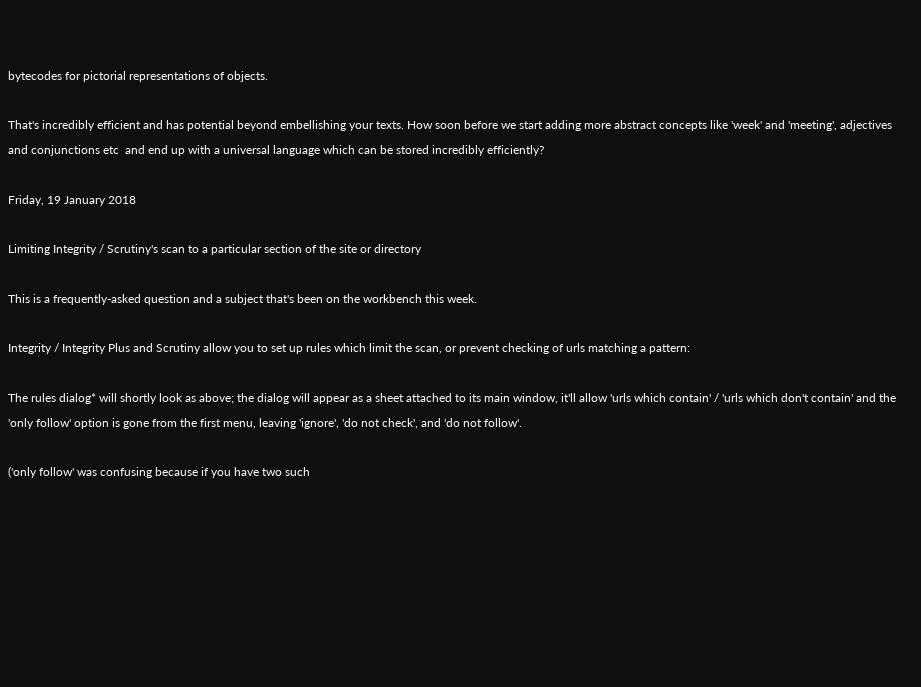bytecodes for pictorial representations of objects.

That's incredibly efficient and has potential beyond embellishing your texts. How soon before we start adding more abstract concepts like 'week' and 'meeting', adjectives and conjunctions etc  and end up with a universal language which can be stored incredibly efficiently?

Friday, 19 January 2018

Limiting Integrity / Scrutiny's scan to a particular section of the site or directory

This is a frequently-asked question and a subject that's been on the workbench this week.

Integrity / Integrity Plus and Scrutiny allow you to set up rules which limit the scan, or prevent checking of urls matching a pattern:

The rules dialog* will shortly look as above; the dialog will appear as a sheet attached to its main window, it'll allow 'urls which contain' / 'urls which don't contain' and the 'only follow' option is gone from the first menu, leaving 'ignore', 'do not check', and 'do not follow'.

('only follow' was confusing because if you have two such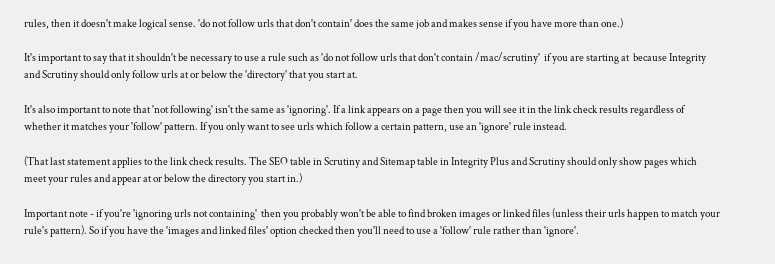rules, then it doesn't make logical sense. 'do not follow urls that don't contain' does the same job and makes sense if you have more than one.)

It's important to say that it shouldn't be necessary to use a rule such as 'do not follow urls that don't contain /mac/scrutiny'  if you are starting at  because Integrity and Scrutiny should only follow urls at or below the 'directory' that you start at.

It's also important to note that 'not following' isn't the same as 'ignoring'. If a link appears on a page then you will see it in the link check results regardless of whether it matches your 'follow' pattern. If you only want to see urls which follow a certain pattern, use an 'ignore' rule instead.

(That last statement applies to the link check results. The SEO table in Scrutiny and Sitemap table in Integrity Plus and Scrutiny should only show pages which meet your rules and appear at or below the directory you start in.)

Important note - if you're 'ignoring urls not containing'  then you probably won't be able to find broken images or linked files (unless their urls happen to match your rule's pattern). So if you have the 'images and linked files' option checked then you'll need to use a 'follow' rule rather than 'ignore'.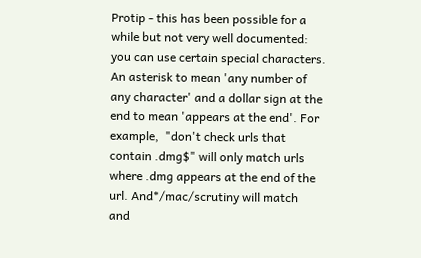Protip - this has been possible for a while but not very well documented: you can use certain special characters. An asterisk to mean 'any number of any character' and a dollar sign at the end to mean 'appears at the end'. For example,  "don't check urls that contain .dmg$" will only match urls where .dmg appears at the end of the url. And*/mac/scrutiny will match  and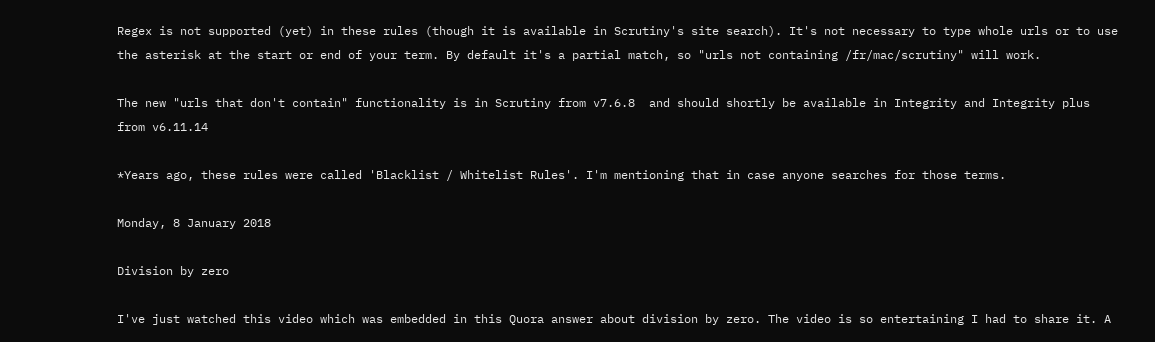Regex is not supported (yet) in these rules (though it is available in Scrutiny's site search). It's not necessary to type whole urls or to use the asterisk at the start or end of your term. By default it's a partial match, so "urls not containing /fr/mac/scrutiny" will work.

The new "urls that don't contain" functionality is in Scrutiny from v7.6.8  and should shortly be available in Integrity and Integrity plus from v6.11.14

*Years ago, these rules were called 'Blacklist / Whitelist Rules'. I'm mentioning that in case anyone searches for those terms.

Monday, 8 January 2018

Division by zero

I've just watched this video which was embedded in this Quora answer about division by zero. The video is so entertaining I had to share it. A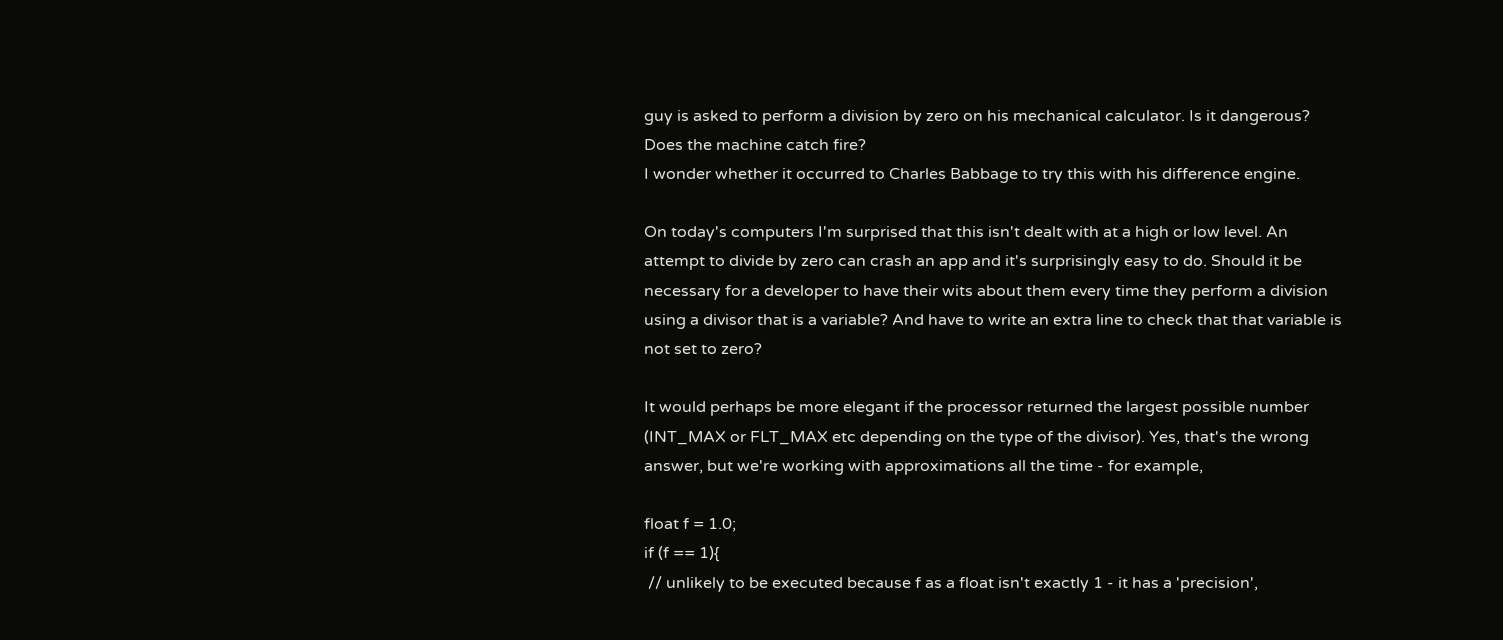guy is asked to perform a division by zero on his mechanical calculator. Is it dangerous? Does the machine catch fire?
I wonder whether it occurred to Charles Babbage to try this with his difference engine.

On today's computers I'm surprised that this isn't dealt with at a high or low level. An attempt to divide by zero can crash an app and it's surprisingly easy to do. Should it be necessary for a developer to have their wits about them every time they perform a division using a divisor that is a variable? And have to write an extra line to check that that variable is not set to zero?

It would perhaps be more elegant if the processor returned the largest possible number (INT_MAX or FLT_MAX etc depending on the type of the divisor). Yes, that's the wrong answer, but we're working with approximations all the time - for example,

float f = 1.0;
if (f == 1){
 // unlikely to be executed because f as a float isn't exactly 1 - it has a 'precision',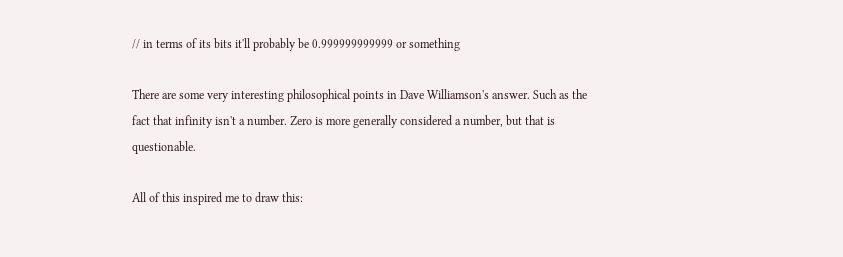// in terms of its bits it'll probably be 0.999999999999 or something

There are some very interesting philosophical points in Dave Williamson's answer. Such as the fact that infinity isn't a number. Zero is more generally considered a number, but that is questionable.

All of this inspired me to draw this: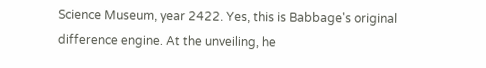Science Museum, year 2422. Yes, this is Babbage's original difference engine. At the unveiling, he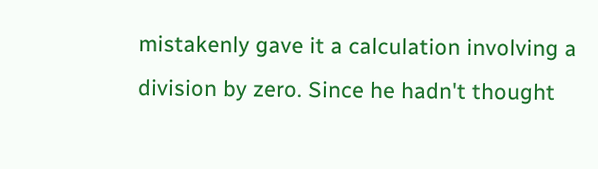mistakenly gave it a calculation involving a division by zero. Since he hadn't thought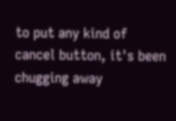to put any kind of cancel button, it's been chugging away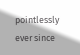pointlessly ever since